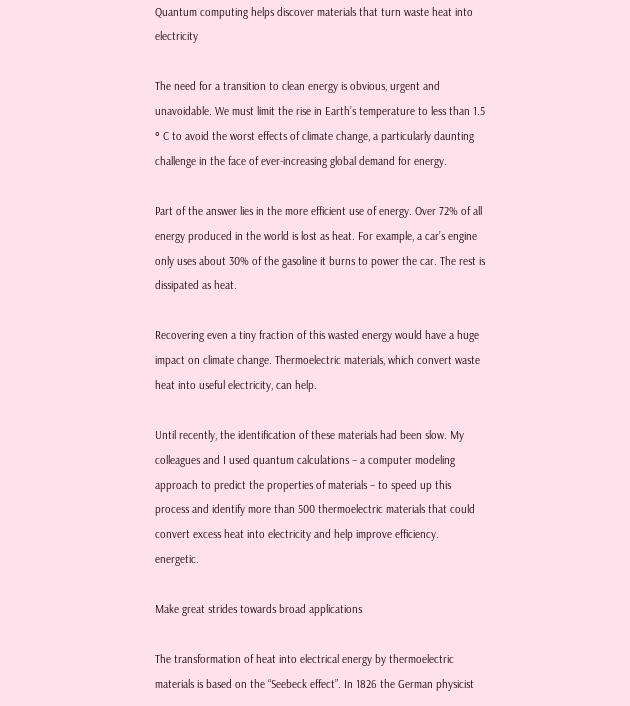Quantum computing helps discover materials that turn waste heat into electricity

The need for a transition to clean energy is obvious, urgent and unavoidable. We must limit the rise in Earth’s temperature to less than 1.5 ° C to avoid the worst effects of climate change, a particularly daunting challenge in the face of ever-increasing global demand for energy.

Part of the answer lies in the more efficient use of energy. Over 72% of all energy produced in the world is lost as heat. For example, a car’s engine only uses about 30% of the gasoline it burns to power the car. The rest is dissipated as heat.

Recovering even a tiny fraction of this wasted energy would have a huge impact on climate change. Thermoelectric materials, which convert waste heat into useful electricity, can help.

Until recently, the identification of these materials had been slow. My colleagues and I used quantum calculations – a computer modeling approach to predict the properties of materials – to speed up this process and identify more than 500 thermoelectric materials that could convert excess heat into electricity and help improve efficiency. energetic.

Make great strides towards broad applications

The transformation of heat into electrical energy by thermoelectric materials is based on the “Seebeck effect”. In 1826 the German physicist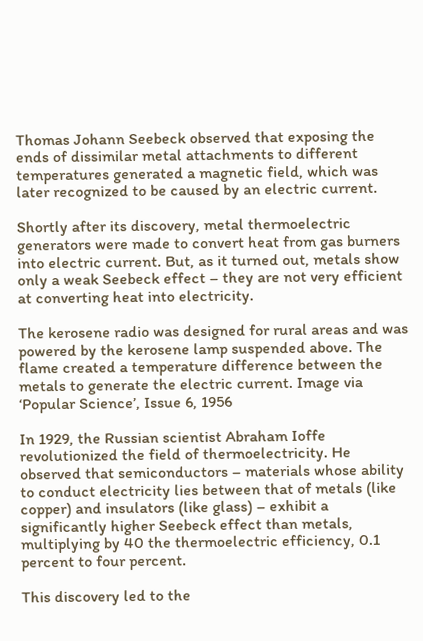Thomas Johann Seebeck observed that exposing the ends of dissimilar metal attachments to different temperatures generated a magnetic field, which was later recognized to be caused by an electric current.

Shortly after its discovery, metal thermoelectric generators were made to convert heat from gas burners into electric current. But, as it turned out, metals show only a weak Seebeck effect – they are not very efficient at converting heat into electricity.

The kerosene radio was designed for rural areas and was powered by the kerosene lamp suspended above. The flame created a temperature difference between the metals to generate the electric current. Image via ‘Popular Science’, Issue 6, 1956

In 1929, the Russian scientist Abraham Ioffe revolutionized the field of thermoelectricity. He observed that semiconductors – materials whose ability to conduct electricity lies between that of metals (like copper) and insulators (like glass) – exhibit a significantly higher Seebeck effect than metals, multiplying by 40 the thermoelectric efficiency, 0.1 percent to four percent.

This discovery led to the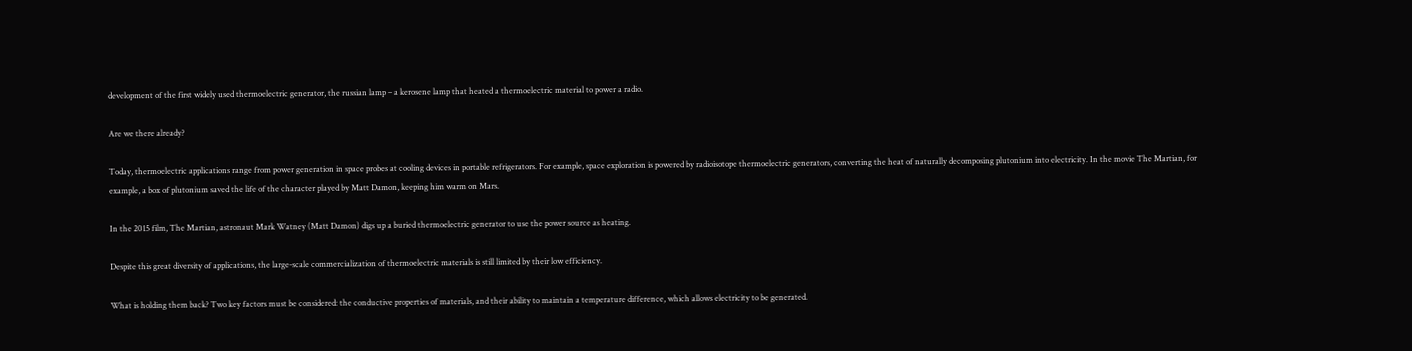development of the first widely used thermoelectric generator, the russian lamp – a kerosene lamp that heated a thermoelectric material to power a radio.

Are we there already?

Today, thermoelectric applications range from power generation in space probes at cooling devices in portable refrigerators. For example, space exploration is powered by radioisotope thermoelectric generators, converting the heat of naturally decomposing plutonium into electricity. In the movie The Martian, for example, a box of plutonium saved the life of the character played by Matt Damon, keeping him warm on Mars.

In the 2015 film, The Martian, astronaut Mark Watney (Matt Damon) digs up a buried thermoelectric generator to use the power source as heating.

Despite this great diversity of applications, the large-scale commercialization of thermoelectric materials is still limited by their low efficiency.

What is holding them back? Two key factors must be considered: the conductive properties of materials, and their ability to maintain a temperature difference, which allows electricity to be generated.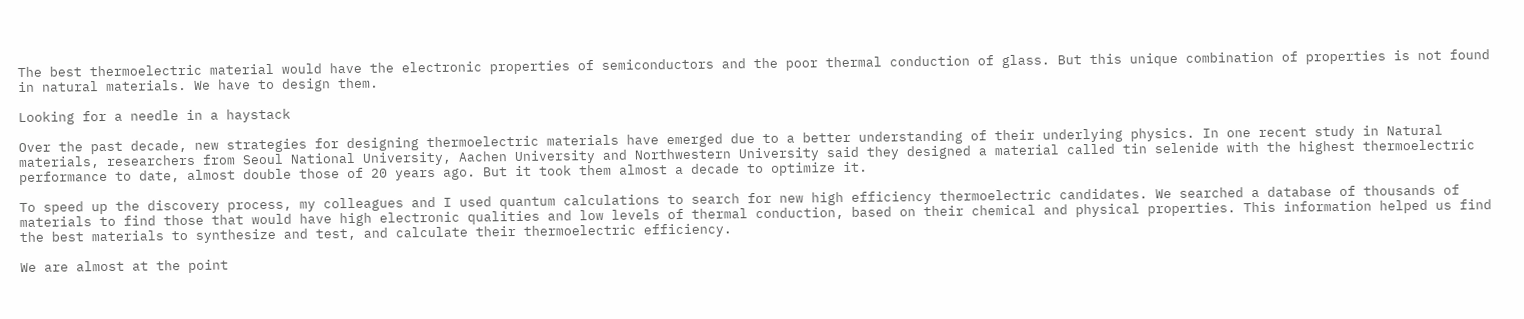The best thermoelectric material would have the electronic properties of semiconductors and the poor thermal conduction of glass. But this unique combination of properties is not found in natural materials. We have to design them.

Looking for a needle in a haystack

Over the past decade, new strategies for designing thermoelectric materials have emerged due to a better understanding of their underlying physics. In one recent study in Natural materials, researchers from Seoul National University, Aachen University and Northwestern University said they designed a material called tin selenide with the highest thermoelectric performance to date, almost double those of 20 years ago. But it took them almost a decade to optimize it.

To speed up the discovery process, my colleagues and I used quantum calculations to search for new high efficiency thermoelectric candidates. We searched a database of thousands of materials to find those that would have high electronic qualities and low levels of thermal conduction, based on their chemical and physical properties. This information helped us find the best materials to synthesize and test, and calculate their thermoelectric efficiency.

We are almost at the point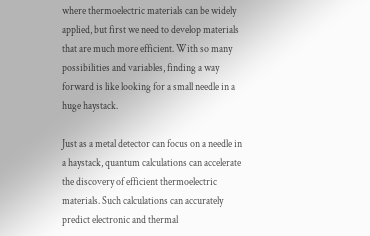where thermoelectric materials can be widely applied, but first we need to develop materials that are much more efficient. With so many possibilities and variables, finding a way forward is like looking for a small needle in a huge haystack.

Just as a metal detector can focus on a needle in a haystack, quantum calculations can accelerate the discovery of efficient thermoelectric materials. Such calculations can accurately predict electronic and thermal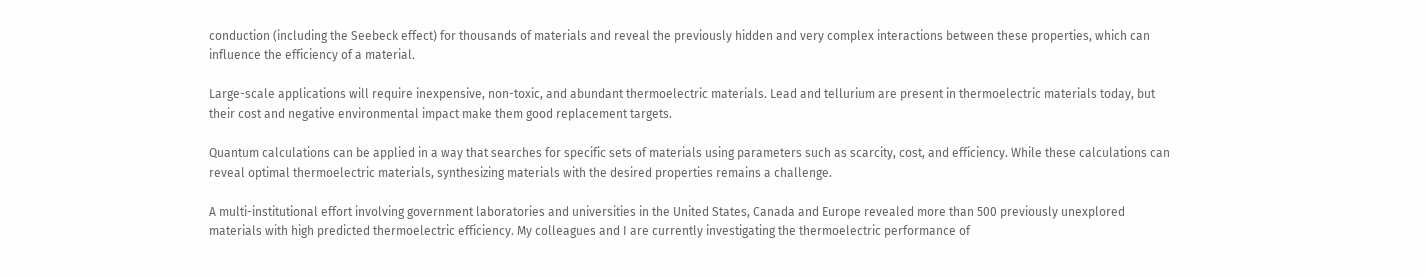conduction (including the Seebeck effect) for thousands of materials and reveal the previously hidden and very complex interactions between these properties, which can influence the efficiency of a material.

Large-scale applications will require inexpensive, non-toxic, and abundant thermoelectric materials. Lead and tellurium are present in thermoelectric materials today, but their cost and negative environmental impact make them good replacement targets.

Quantum calculations can be applied in a way that searches for specific sets of materials using parameters such as scarcity, cost, and efficiency. While these calculations can reveal optimal thermoelectric materials, synthesizing materials with the desired properties remains a challenge.

A multi-institutional effort involving government laboratories and universities in the United States, Canada and Europe revealed more than 500 previously unexplored materials with high predicted thermoelectric efficiency. My colleagues and I are currently investigating the thermoelectric performance of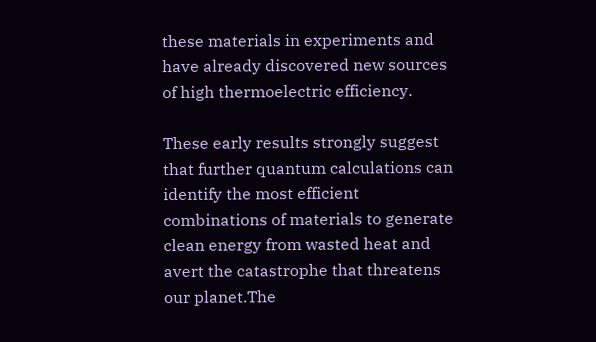these materials in experiments and have already discovered new sources of high thermoelectric efficiency.

These early results strongly suggest that further quantum calculations can identify the most efficient combinations of materials to generate clean energy from wasted heat and avert the catastrophe that threatens our planet.The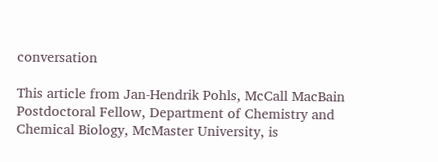conversation

This article from Jan-Hendrik Pohls, McCall MacBain Postdoctoral Fellow, Department of Chemistry and Chemical Biology, McMaster University, is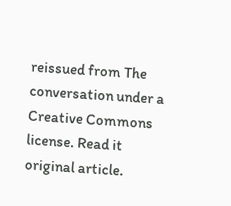reissued from The conversation under a Creative Commons license. Read it original article.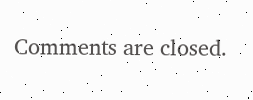Comments are closed.